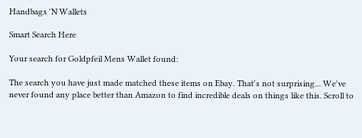Handbags 'N Wallets

Smart Search Here

Your search for Goldpfeil Mens Wallet found:

The search you have just made matched these items on Ebay. That's not surprising... We've never found any place better than Amazon to find incredible deals on things like this. Scroll to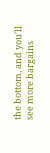the bottom, and you'll see more bargains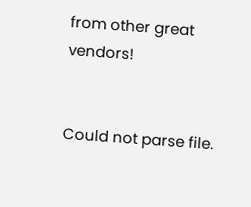from other great vendors!


Could not parse file.